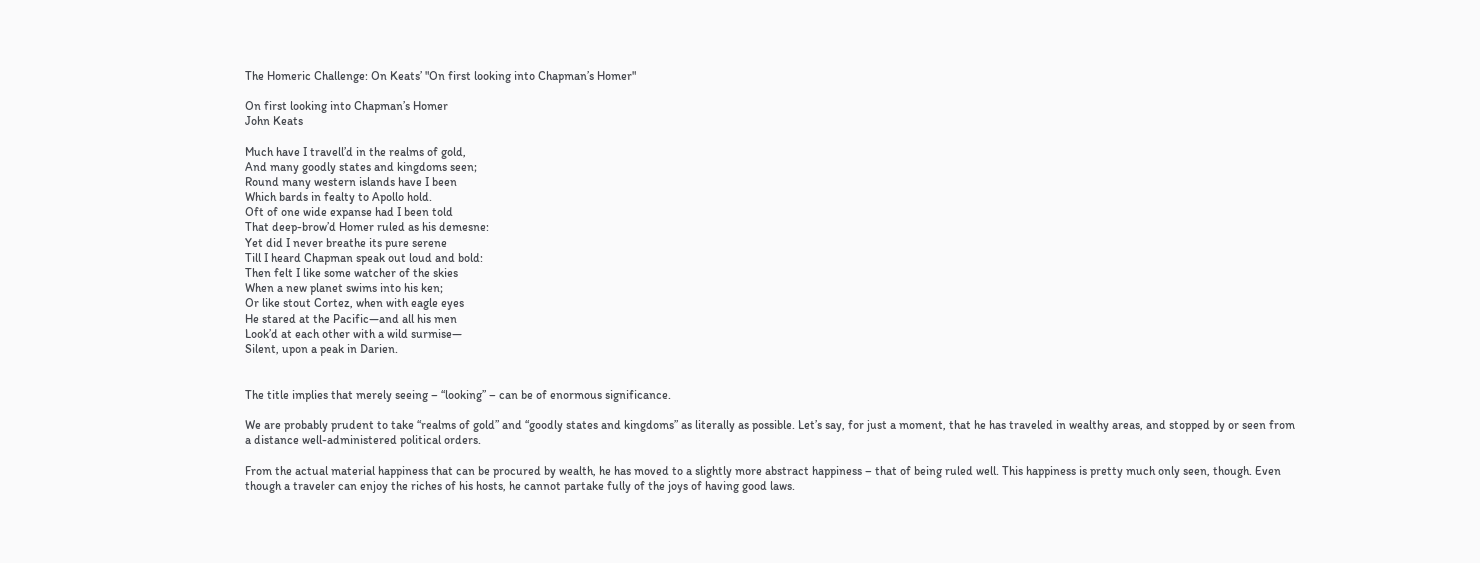The Homeric Challenge: On Keats’ "On first looking into Chapman’s Homer"

On first looking into Chapman’s Homer
John Keats

Much have I travell’d in the realms of gold,
And many goodly states and kingdoms seen;
Round many western islands have I been
Which bards in fealty to Apollo hold.
Oft of one wide expanse had I been told
That deep-brow’d Homer ruled as his demesne:
Yet did I never breathe its pure serene
Till I heard Chapman speak out loud and bold:
Then felt I like some watcher of the skies
When a new planet swims into his ken;
Or like stout Cortez, when with eagle eyes
He stared at the Pacific—and all his men
Look’d at each other with a wild surmise—
Silent, upon a peak in Darien.


The title implies that merely seeing – “looking” – can be of enormous significance.

We are probably prudent to take “realms of gold” and “goodly states and kingdoms” as literally as possible. Let’s say, for just a moment, that he has traveled in wealthy areas, and stopped by or seen from a distance well-administered political orders.

From the actual material happiness that can be procured by wealth, he has moved to a slightly more abstract happiness – that of being ruled well. This happiness is pretty much only seen, though. Even though a traveler can enjoy the riches of his hosts, he cannot partake fully of the joys of having good laws.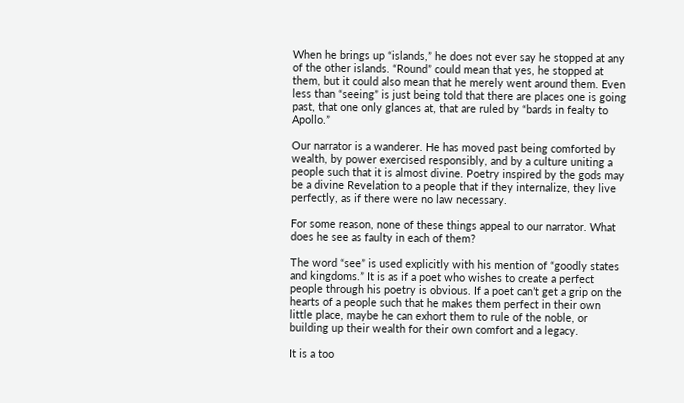When he brings up “islands,” he does not ever say he stopped at any of the other islands. “Round” could mean that yes, he stopped at them, but it could also mean that he merely went around them. Even less than “seeing” is just being told that there are places one is going past, that one only glances at, that are ruled by “bards in fealty to Apollo.”

Our narrator is a wanderer. He has moved past being comforted by wealth, by power exercised responsibly, and by a culture uniting a people such that it is almost divine. Poetry inspired by the gods may be a divine Revelation to a people that if they internalize, they live perfectly, as if there were no law necessary.

For some reason, none of these things appeal to our narrator. What does he see as faulty in each of them?

The word “see” is used explicitly with his mention of “goodly states and kingdoms.” It is as if a poet who wishes to create a perfect people through his poetry is obvious. If a poet can’t get a grip on the hearts of a people such that he makes them perfect in their own little place, maybe he can exhort them to rule of the noble, or building up their wealth for their own comfort and a legacy.

It is a too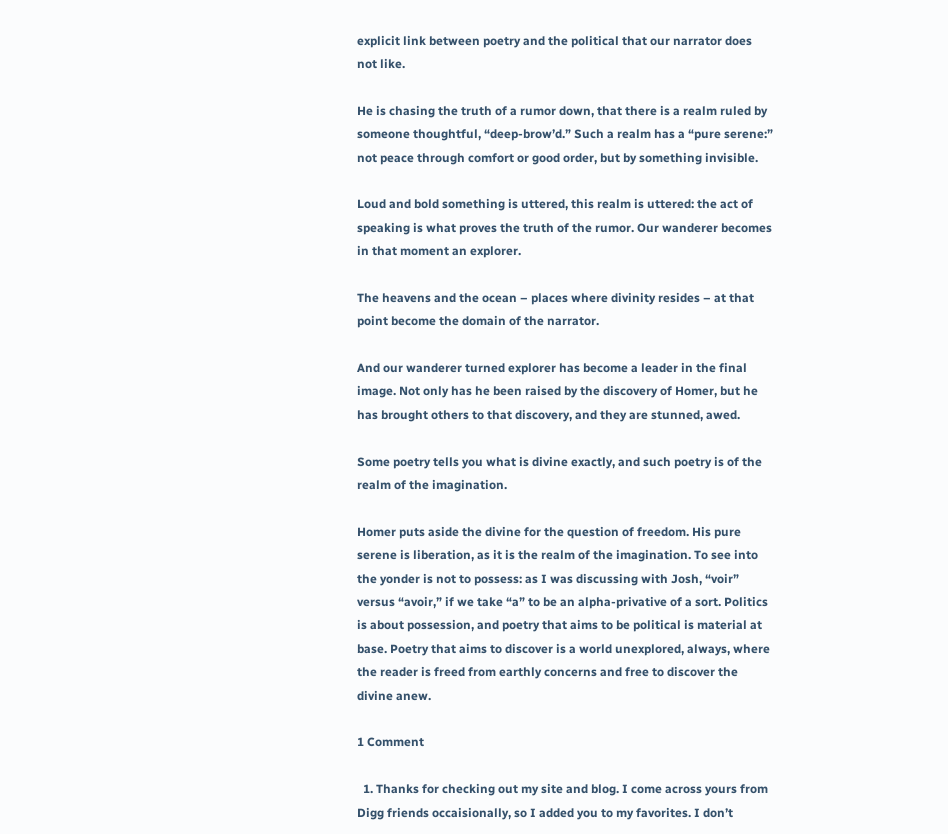explicit link between poetry and the political that our narrator does not like.

He is chasing the truth of a rumor down, that there is a realm ruled by someone thoughtful, “deep-brow’d.” Such a realm has a “pure serene:” not peace through comfort or good order, but by something invisible.

Loud and bold something is uttered, this realm is uttered: the act of speaking is what proves the truth of the rumor. Our wanderer becomes in that moment an explorer.

The heavens and the ocean – places where divinity resides – at that point become the domain of the narrator.

And our wanderer turned explorer has become a leader in the final image. Not only has he been raised by the discovery of Homer, but he has brought others to that discovery, and they are stunned, awed.

Some poetry tells you what is divine exactly, and such poetry is of the realm of the imagination.

Homer puts aside the divine for the question of freedom. His pure serene is liberation, as it is the realm of the imagination. To see into the yonder is not to possess: as I was discussing with Josh, “voir” versus “avoir,” if we take “a” to be an alpha-privative of a sort. Politics is about possession, and poetry that aims to be political is material at base. Poetry that aims to discover is a world unexplored, always, where the reader is freed from earthly concerns and free to discover the divine anew.

1 Comment

  1. Thanks for checking out my site and blog. I come across yours from Digg friends occaisionally, so I added you to my favorites. I don’t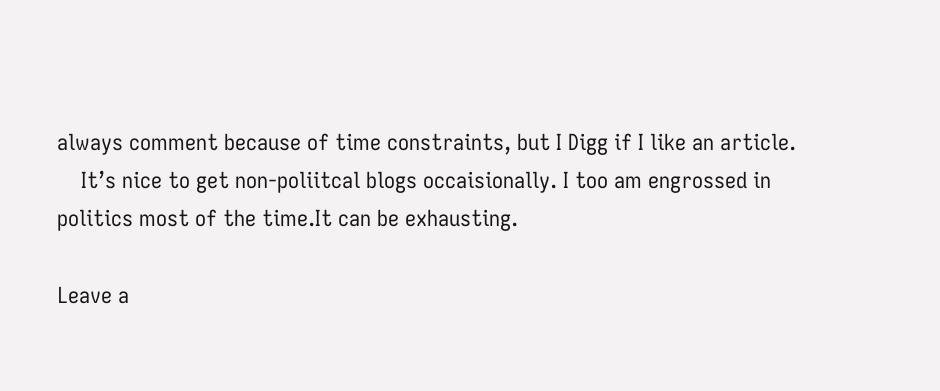always comment because of time constraints, but I Digg if I like an article.
    It’s nice to get non-poliitcal blogs occaisionally. I too am engrossed in politics most of the time.It can be exhausting.

Leave a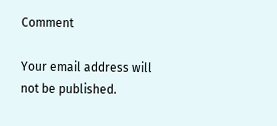Comment

Your email address will not be published.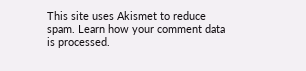This site uses Akismet to reduce spam. Learn how your comment data is processed.